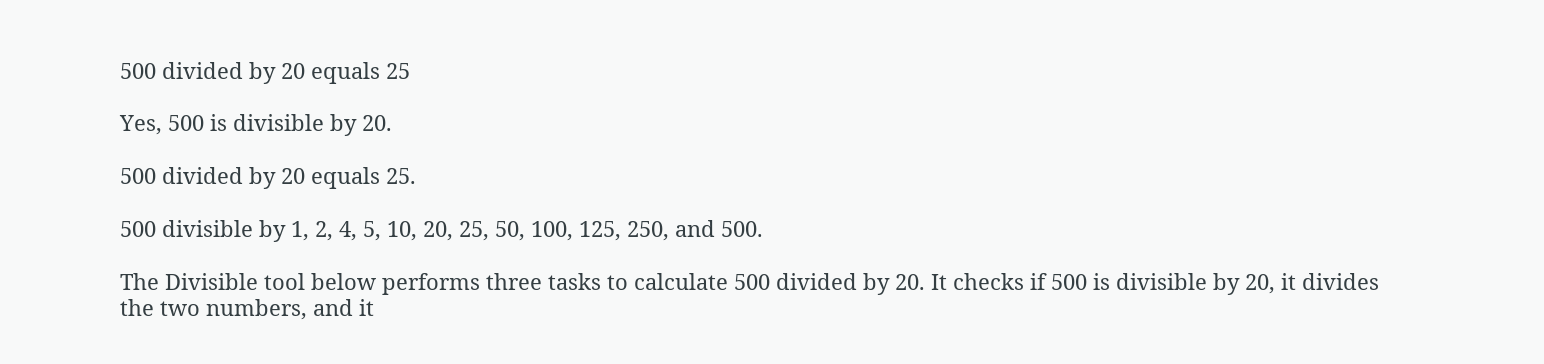500 divided by 20 equals 25

Yes, 500 is divisible by 20.

500 divided by 20 equals 25.

500 divisible by 1, 2, 4, 5, 10, 20, 25, 50, 100, 125, 250, and 500.

The Divisible tool below performs three tasks to calculate 500 divided by 20. It checks if 500 is divisible by 20, it divides the two numbers, and it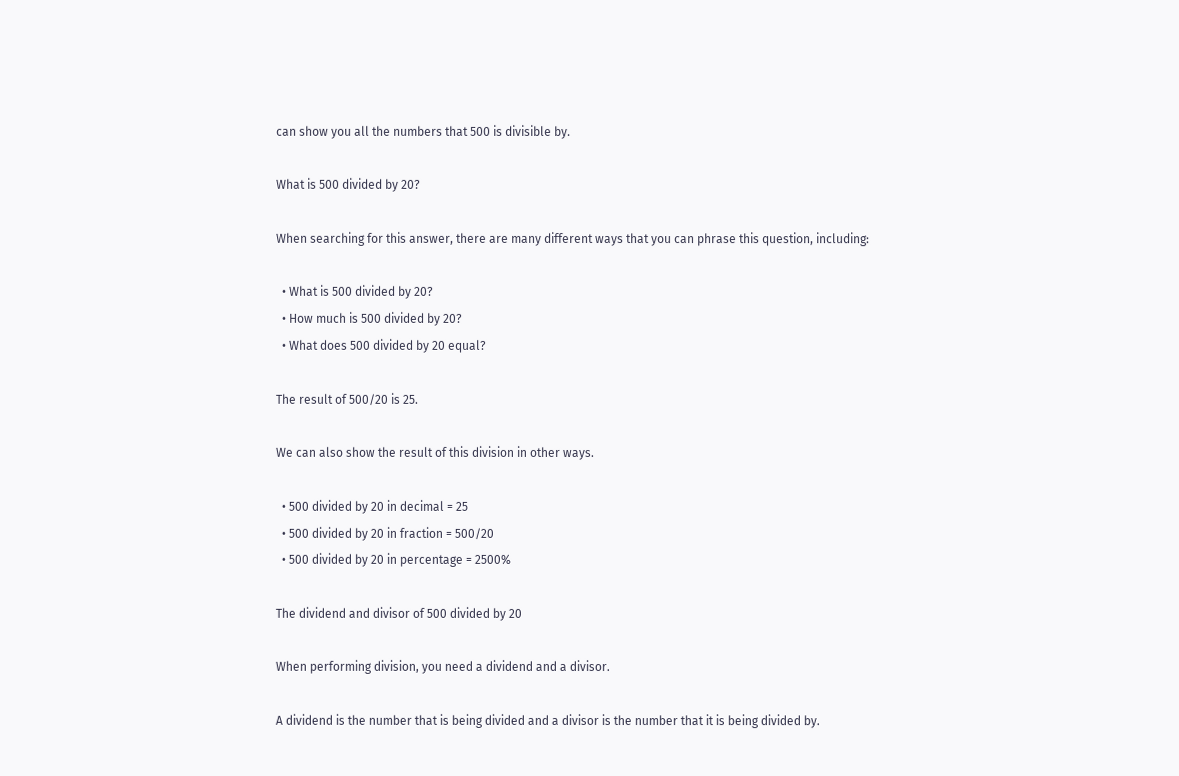can show you all the numbers that 500 is divisible by.

What is 500 divided by 20?

When searching for this answer, there are many different ways that you can phrase this question, including:

  • What is 500 divided by 20?
  • How much is 500 divided by 20?
  • What does 500 divided by 20 equal?

The result of 500/20 is 25.

We can also show the result of this division in other ways.

  • 500 divided by 20 in decimal = 25
  • 500 divided by 20 in fraction = 500/20
  • 500 divided by 20 in percentage = 2500%

The dividend and divisor of 500 divided by 20

When performing division, you need a dividend and a divisor.

A dividend is the number that is being divided and a divisor is the number that it is being divided by.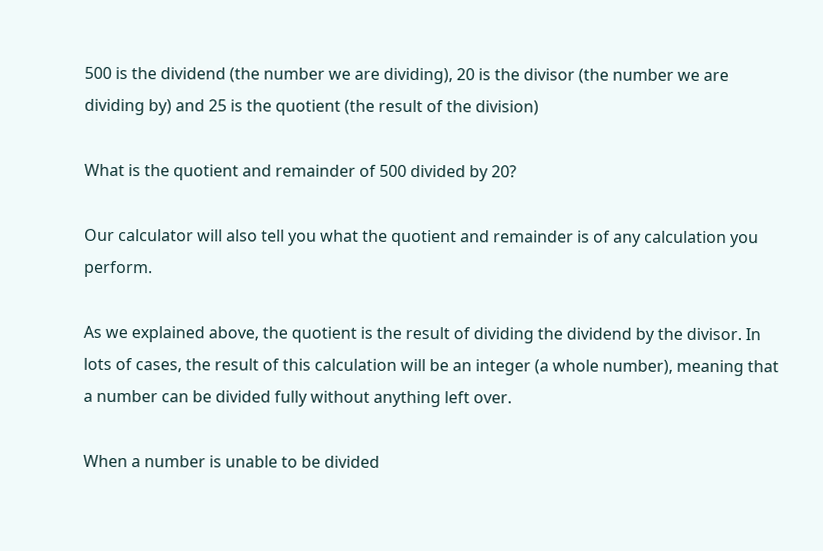500 is the dividend (the number we are dividing), 20 is the divisor (the number we are dividing by) and 25 is the quotient (the result of the division)

What is the quotient and remainder of 500 divided by 20?

Our calculator will also tell you what the quotient and remainder is of any calculation you perform.

As we explained above, the quotient is the result of dividing the dividend by the divisor. In lots of cases, the result of this calculation will be an integer (a whole number), meaning that a number can be divided fully without anything left over.

When a number is unable to be divided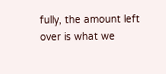fully, the amount left over is what we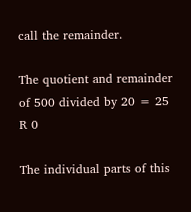call the remainder.

The quotient and remainder of 500 divided by 20 = 25 R 0

The individual parts of this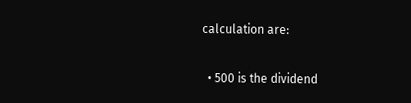calculation are:

  • 500 is the dividend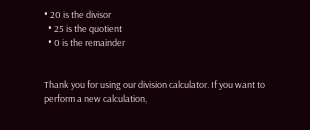• 20 is the divisor
  • 25 is the quotient
  • 0 is the remainder


Thank you for using our division calculator. If you want to perform a new calculation,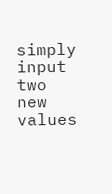simply input two new values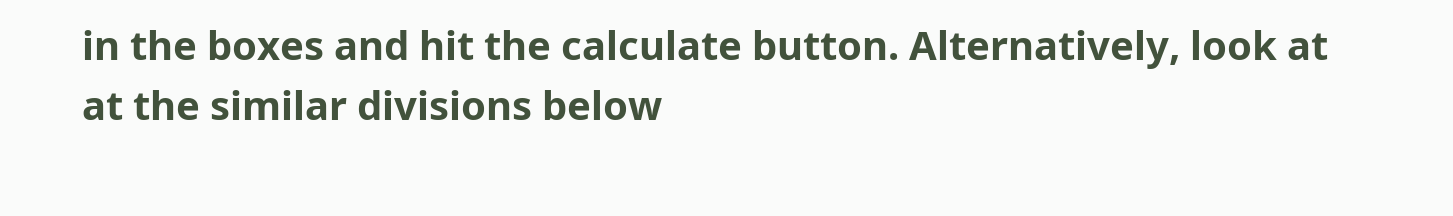in the boxes and hit the calculate button. Alternatively, look at at the similar divisions below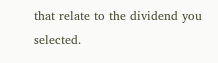that relate to the dividend you selected.